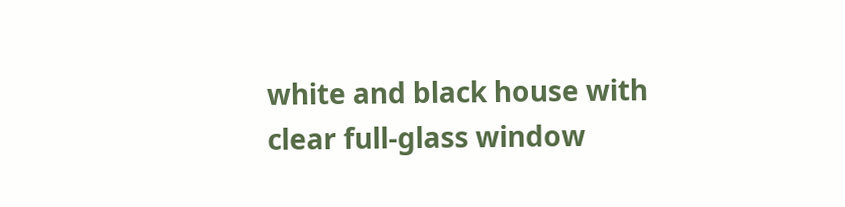white and black house with clear full-glass window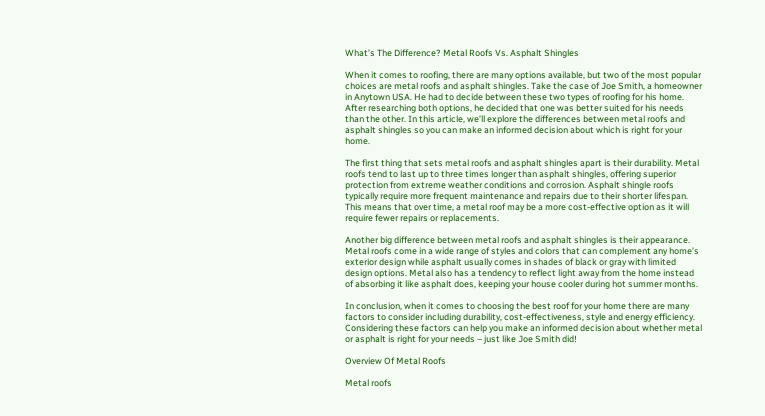What’s The Difference? Metal Roofs Vs. Asphalt Shingles

When it comes to roofing, there are many options available, but two of the most popular choices are metal roofs and asphalt shingles. Take the case of Joe Smith, a homeowner in Anytown USA. He had to decide between these two types of roofing for his home. After researching both options, he decided that one was better suited for his needs than the other. In this article, we’ll explore the differences between metal roofs and asphalt shingles so you can make an informed decision about which is right for your home.

The first thing that sets metal roofs and asphalt shingles apart is their durability. Metal roofs tend to last up to three times longer than asphalt shingles, offering superior protection from extreme weather conditions and corrosion. Asphalt shingle roofs typically require more frequent maintenance and repairs due to their shorter lifespan. This means that over time, a metal roof may be a more cost-effective option as it will require fewer repairs or replacements.

Another big difference between metal roofs and asphalt shingles is their appearance. Metal roofs come in a wide range of styles and colors that can complement any home’s exterior design while asphalt usually comes in shades of black or gray with limited design options. Metal also has a tendency to reflect light away from the home instead of absorbing it like asphalt does, keeping your house cooler during hot summer months.

In conclusion, when it comes to choosing the best roof for your home there are many factors to consider including durability, cost-effectiveness, style and energy efficiency. Considering these factors can help you make an informed decision about whether metal or asphalt is right for your needs – just like Joe Smith did!

Overview Of Metal Roofs

Metal roofs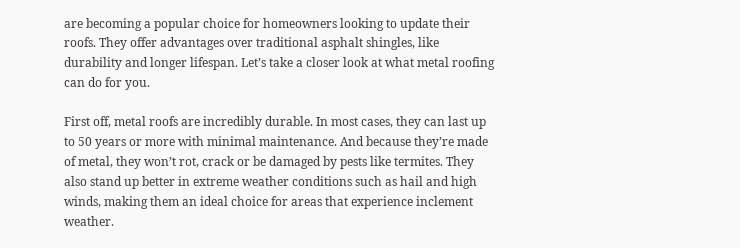are becoming a popular choice for homeowners looking to update their roofs. They offer advantages over traditional asphalt shingles, like durability and longer lifespan. Let’s take a closer look at what metal roofing can do for you.

First off, metal roofs are incredibly durable. In most cases, they can last up to 50 years or more with minimal maintenance. And because they’re made of metal, they won’t rot, crack or be damaged by pests like termites. They also stand up better in extreme weather conditions such as hail and high winds, making them an ideal choice for areas that experience inclement weather.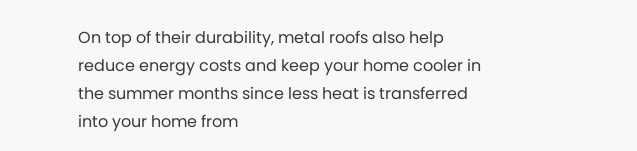On top of their durability, metal roofs also help reduce energy costs and keep your home cooler in the summer months since less heat is transferred into your home from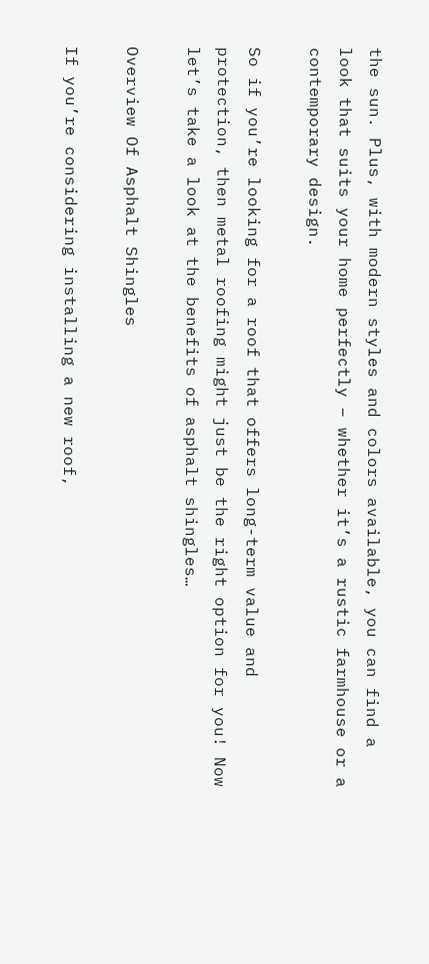the sun. Plus, with modern styles and colors available, you can find a look that suits your home perfectly – whether it’s a rustic farmhouse or a contemporary design.

So if you’re looking for a roof that offers long-term value and protection, then metal roofing might just be the right option for you! Now let’s take a look at the benefits of asphalt shingles…

Overview Of Asphalt Shingles

If you’re considering installing a new roof,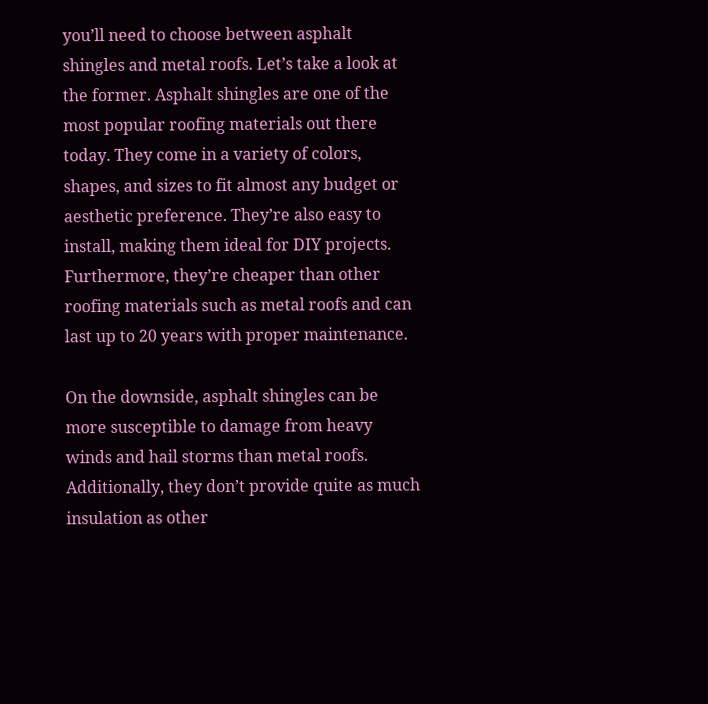you’ll need to choose between asphalt shingles and metal roofs. Let’s take a look at the former. Asphalt shingles are one of the most popular roofing materials out there today. They come in a variety of colors, shapes, and sizes to fit almost any budget or aesthetic preference. They’re also easy to install, making them ideal for DIY projects. Furthermore, they’re cheaper than other roofing materials such as metal roofs and can last up to 20 years with proper maintenance.

On the downside, asphalt shingles can be more susceptible to damage from heavy winds and hail storms than metal roofs. Additionally, they don’t provide quite as much insulation as other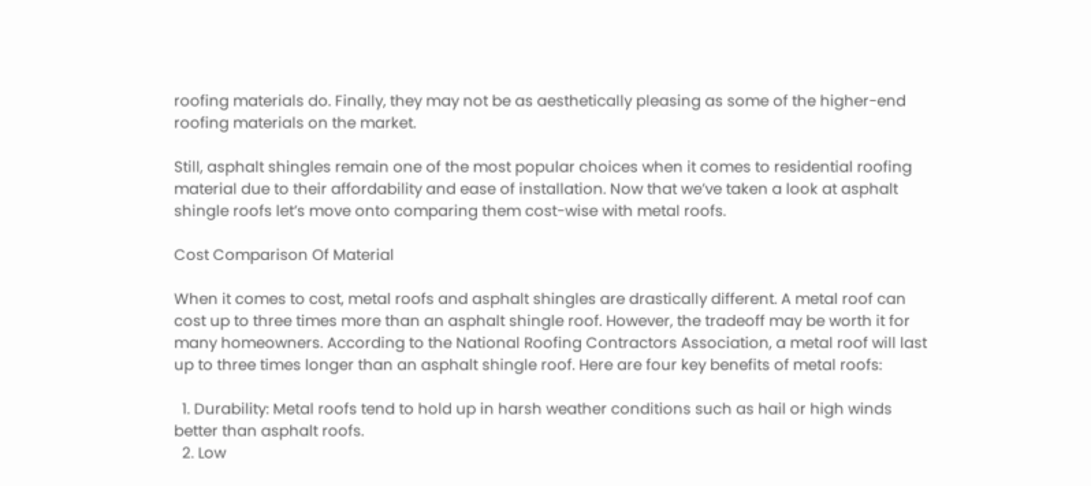roofing materials do. Finally, they may not be as aesthetically pleasing as some of the higher-end roofing materials on the market.

Still, asphalt shingles remain one of the most popular choices when it comes to residential roofing material due to their affordability and ease of installation. Now that we’ve taken a look at asphalt shingle roofs let’s move onto comparing them cost-wise with metal roofs.

Cost Comparison Of Material

When it comes to cost, metal roofs and asphalt shingles are drastically different. A metal roof can cost up to three times more than an asphalt shingle roof. However, the tradeoff may be worth it for many homeowners. According to the National Roofing Contractors Association, a metal roof will last up to three times longer than an asphalt shingle roof. Here are four key benefits of metal roofs:

  1. Durability: Metal roofs tend to hold up in harsh weather conditions such as hail or high winds better than asphalt roofs.
  2. Low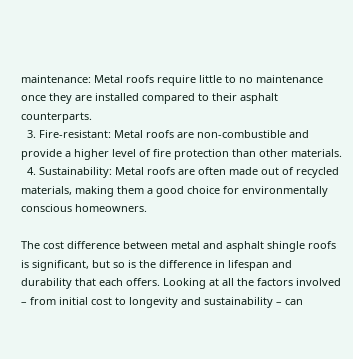maintenance: Metal roofs require little to no maintenance once they are installed compared to their asphalt counterparts.
  3. Fire-resistant: Metal roofs are non-combustible and provide a higher level of fire protection than other materials.
  4. Sustainability: Metal roofs are often made out of recycled materials, making them a good choice for environmentally conscious homeowners.

The cost difference between metal and asphalt shingle roofs is significant, but so is the difference in lifespan and durability that each offers. Looking at all the factors involved – from initial cost to longevity and sustainability – can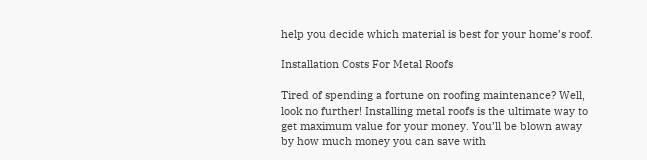help you decide which material is best for your home’s roof.

Installation Costs For Metal Roofs

Tired of spending a fortune on roofing maintenance? Well, look no further! Installing metal roofs is the ultimate way to get maximum value for your money. You’ll be blown away by how much money you can save with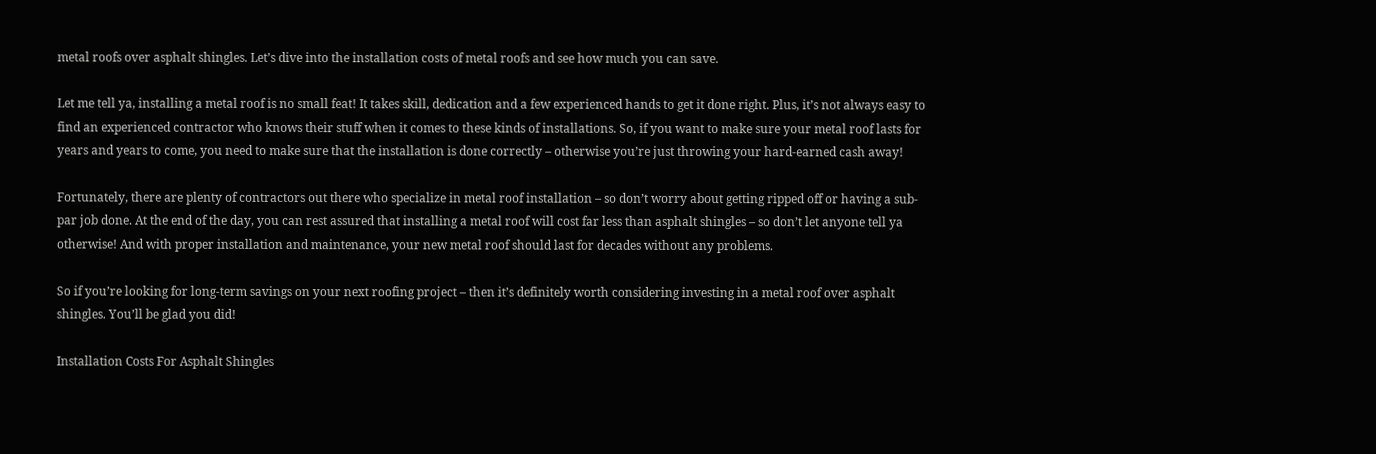metal roofs over asphalt shingles. Let’s dive into the installation costs of metal roofs and see how much you can save.

Let me tell ya, installing a metal roof is no small feat! It takes skill, dedication and a few experienced hands to get it done right. Plus, it’s not always easy to find an experienced contractor who knows their stuff when it comes to these kinds of installations. So, if you want to make sure your metal roof lasts for years and years to come, you need to make sure that the installation is done correctly – otherwise you’re just throwing your hard-earned cash away!

Fortunately, there are plenty of contractors out there who specialize in metal roof installation – so don’t worry about getting ripped off or having a sub-par job done. At the end of the day, you can rest assured that installing a metal roof will cost far less than asphalt shingles – so don’t let anyone tell ya otherwise! And with proper installation and maintenance, your new metal roof should last for decades without any problems.

So if you’re looking for long-term savings on your next roofing project – then it’s definitely worth considering investing in a metal roof over asphalt shingles. You’ll be glad you did!

Installation Costs For Asphalt Shingles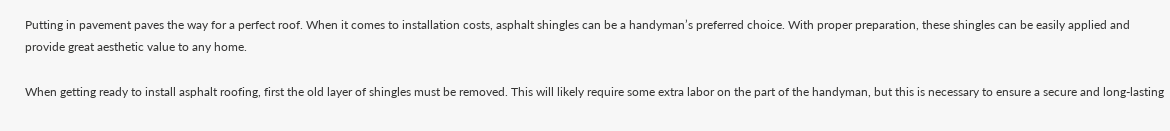Putting in pavement paves the way for a perfect roof. When it comes to installation costs, asphalt shingles can be a handyman’s preferred choice. With proper preparation, these shingles can be easily applied and provide great aesthetic value to any home.

When getting ready to install asphalt roofing, first the old layer of shingles must be removed. This will likely require some extra labor on the part of the handyman, but this is necessary to ensure a secure and long-lasting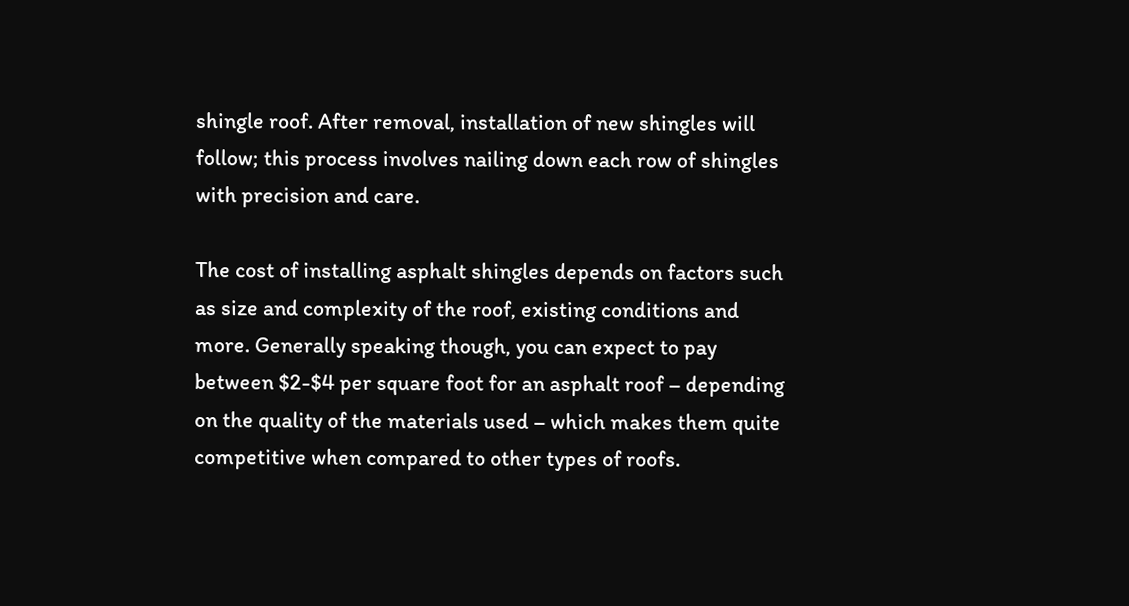shingle roof. After removal, installation of new shingles will follow; this process involves nailing down each row of shingles with precision and care.

The cost of installing asphalt shingles depends on factors such as size and complexity of the roof, existing conditions and more. Generally speaking though, you can expect to pay between $2-$4 per square foot for an asphalt roof – depending on the quality of the materials used – which makes them quite competitive when compared to other types of roofs.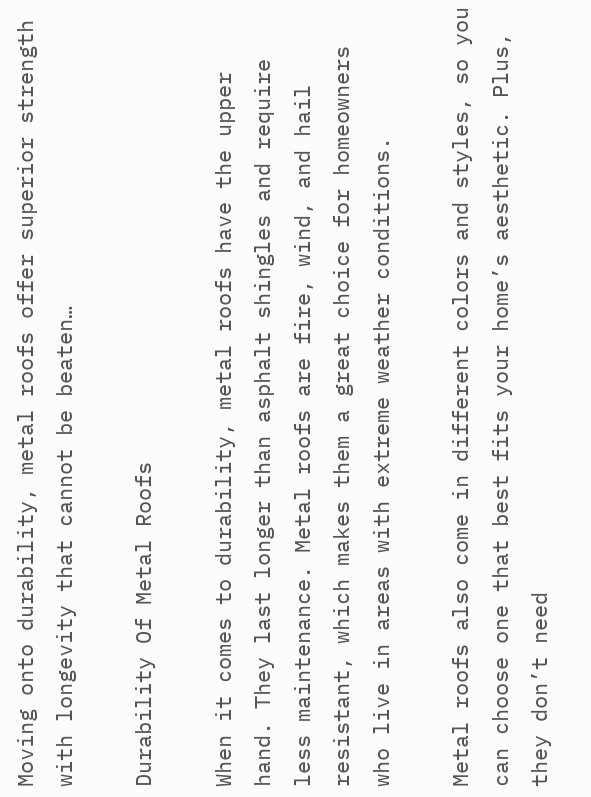Moving onto durability, metal roofs offer superior strength with longevity that cannot be beaten…

Durability Of Metal Roofs

When it comes to durability, metal roofs have the upper hand. They last longer than asphalt shingles and require less maintenance. Metal roofs are fire, wind, and hail resistant, which makes them a great choice for homeowners who live in areas with extreme weather conditions.

Metal roofs also come in different colors and styles, so you can choose one that best fits your home’s aesthetic. Plus, they don’t need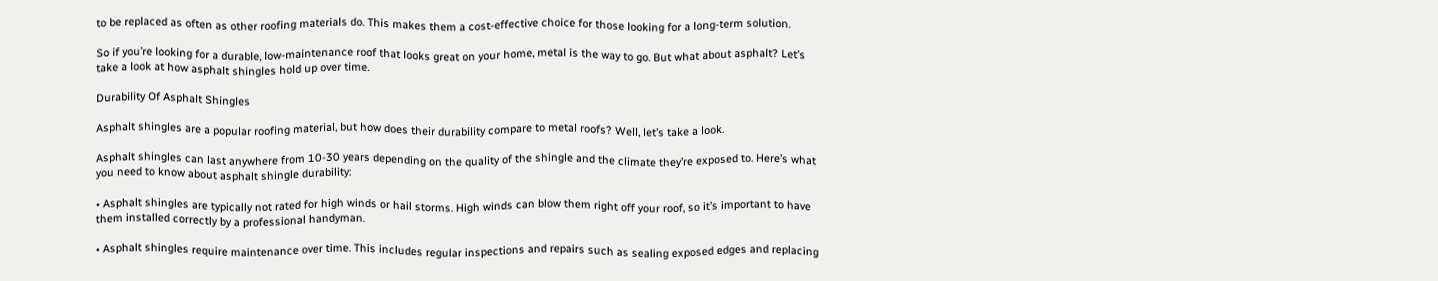to be replaced as often as other roofing materials do. This makes them a cost-effective choice for those looking for a long-term solution.

So if you’re looking for a durable, low-maintenance roof that looks great on your home, metal is the way to go. But what about asphalt? Let’s take a look at how asphalt shingles hold up over time.

Durability Of Asphalt Shingles

Asphalt shingles are a popular roofing material, but how does their durability compare to metal roofs? Well, let’s take a look.

Asphalt shingles can last anywhere from 10-30 years depending on the quality of the shingle and the climate they’re exposed to. Here’s what you need to know about asphalt shingle durability:

• Asphalt shingles are typically not rated for high winds or hail storms. High winds can blow them right off your roof, so it’s important to have them installed correctly by a professional handyman.

• Asphalt shingles require maintenance over time. This includes regular inspections and repairs such as sealing exposed edges and replacing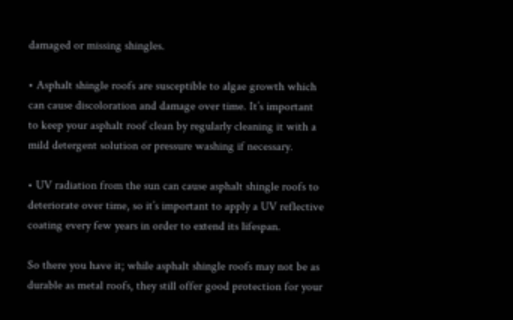damaged or missing shingles.

• Asphalt shingle roofs are susceptible to algae growth which can cause discoloration and damage over time. It’s important to keep your asphalt roof clean by regularly cleaning it with a mild detergent solution or pressure washing if necessary.

• UV radiation from the sun can cause asphalt shingle roofs to deteriorate over time, so it’s important to apply a UV reflective coating every few years in order to extend its lifespan.

So there you have it; while asphalt shingle roofs may not be as durable as metal roofs, they still offer good protection for your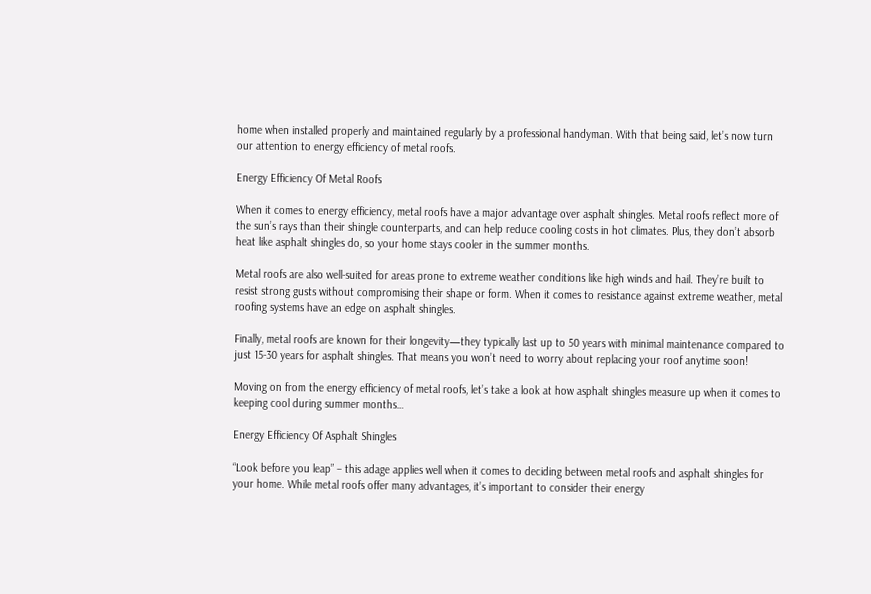home when installed properly and maintained regularly by a professional handyman. With that being said, let’s now turn our attention to energy efficiency of metal roofs.

Energy Efficiency Of Metal Roofs

When it comes to energy efficiency, metal roofs have a major advantage over asphalt shingles. Metal roofs reflect more of the sun’s rays than their shingle counterparts, and can help reduce cooling costs in hot climates. Plus, they don’t absorb heat like asphalt shingles do, so your home stays cooler in the summer months.

Metal roofs are also well-suited for areas prone to extreme weather conditions like high winds and hail. They’re built to resist strong gusts without compromising their shape or form. When it comes to resistance against extreme weather, metal roofing systems have an edge on asphalt shingles.

Finally, metal roofs are known for their longevity—they typically last up to 50 years with minimal maintenance compared to just 15-30 years for asphalt shingles. That means you won’t need to worry about replacing your roof anytime soon!

Moving on from the energy efficiency of metal roofs, let’s take a look at how asphalt shingles measure up when it comes to keeping cool during summer months…

Energy Efficiency Of Asphalt Shingles

“Look before you leap” – this adage applies well when it comes to deciding between metal roofs and asphalt shingles for your home. While metal roofs offer many advantages, it’s important to consider their energy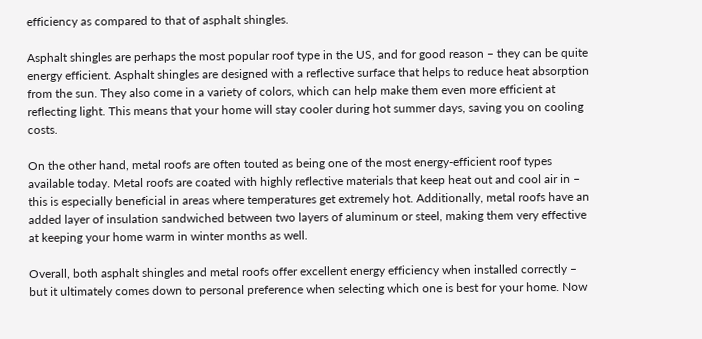efficiency as compared to that of asphalt shingles.

Asphalt shingles are perhaps the most popular roof type in the US, and for good reason – they can be quite energy efficient. Asphalt shingles are designed with a reflective surface that helps to reduce heat absorption from the sun. They also come in a variety of colors, which can help make them even more efficient at reflecting light. This means that your home will stay cooler during hot summer days, saving you on cooling costs.

On the other hand, metal roofs are often touted as being one of the most energy-efficient roof types available today. Metal roofs are coated with highly reflective materials that keep heat out and cool air in – this is especially beneficial in areas where temperatures get extremely hot. Additionally, metal roofs have an added layer of insulation sandwiched between two layers of aluminum or steel, making them very effective at keeping your home warm in winter months as well.

Overall, both asphalt shingles and metal roofs offer excellent energy efficiency when installed correctly – but it ultimately comes down to personal preference when selecting which one is best for your home. Now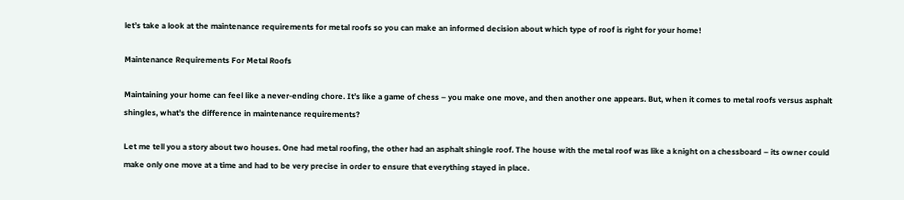let’s take a look at the maintenance requirements for metal roofs so you can make an informed decision about which type of roof is right for your home!

Maintenance Requirements For Metal Roofs

Maintaining your home can feel like a never-ending chore. It’s like a game of chess – you make one move, and then another one appears. But, when it comes to metal roofs versus asphalt shingles, what’s the difference in maintenance requirements?

Let me tell you a story about two houses. One had metal roofing, the other had an asphalt shingle roof. The house with the metal roof was like a knight on a chessboard – its owner could make only one move at a time and had to be very precise in order to ensure that everything stayed in place.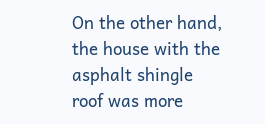On the other hand, the house with the asphalt shingle roof was more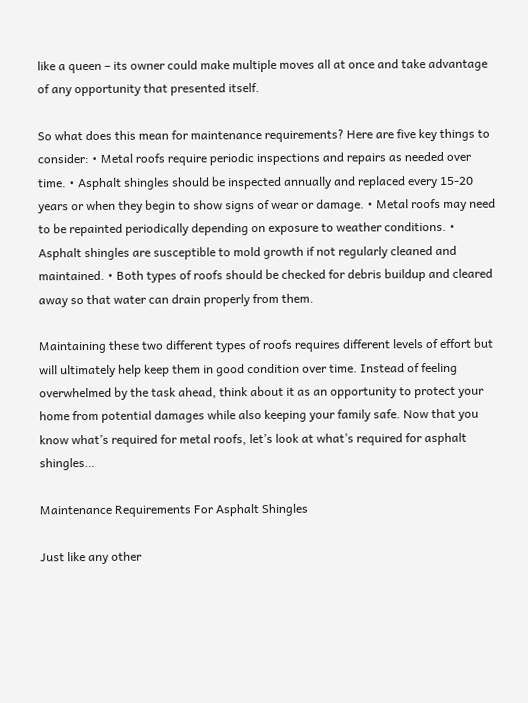like a queen – its owner could make multiple moves all at once and take advantage of any opportunity that presented itself.

So what does this mean for maintenance requirements? Here are five key things to consider: • Metal roofs require periodic inspections and repairs as needed over time. • Asphalt shingles should be inspected annually and replaced every 15-20 years or when they begin to show signs of wear or damage. • Metal roofs may need to be repainted periodically depending on exposure to weather conditions. • Asphalt shingles are susceptible to mold growth if not regularly cleaned and maintained. • Both types of roofs should be checked for debris buildup and cleared away so that water can drain properly from them.

Maintaining these two different types of roofs requires different levels of effort but will ultimately help keep them in good condition over time. Instead of feeling overwhelmed by the task ahead, think about it as an opportunity to protect your home from potential damages while also keeping your family safe. Now that you know what’s required for metal roofs, let’s look at what’s required for asphalt shingles…

Maintenance Requirements For Asphalt Shingles

Just like any other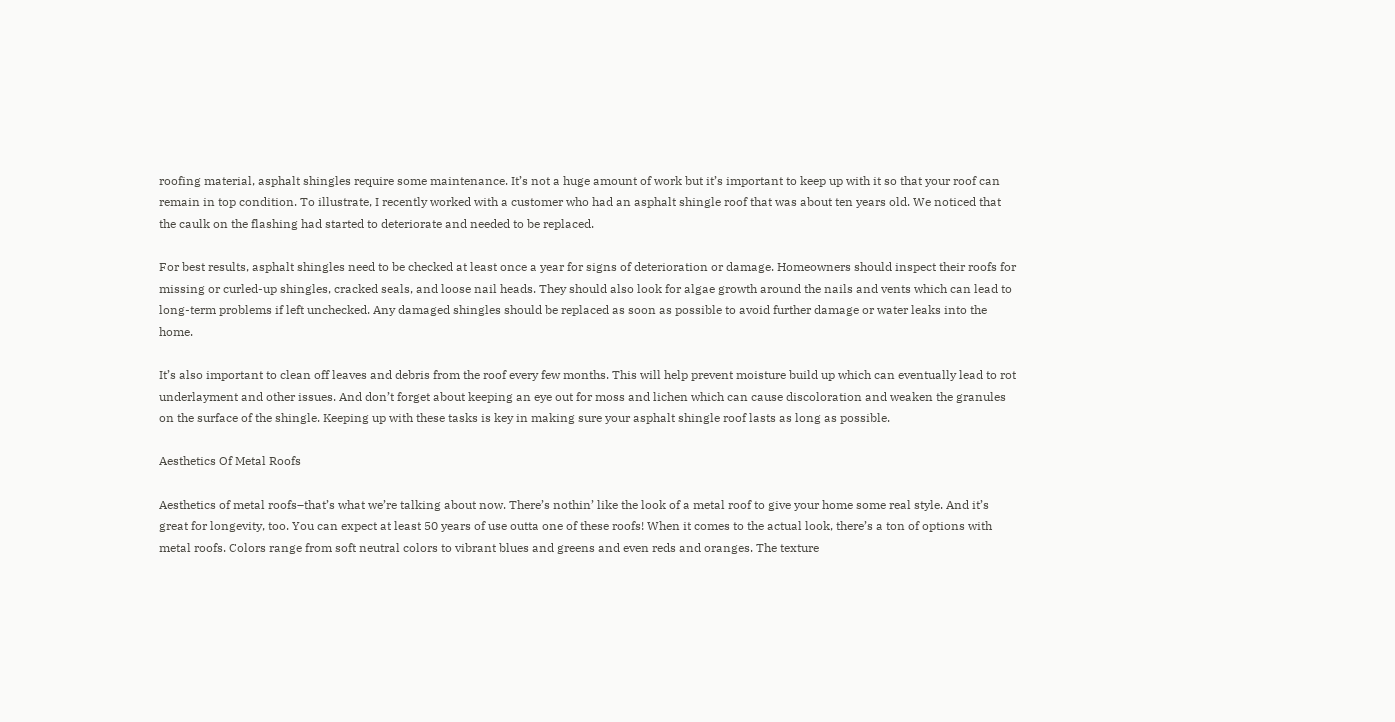roofing material, asphalt shingles require some maintenance. It’s not a huge amount of work but it’s important to keep up with it so that your roof can remain in top condition. To illustrate, I recently worked with a customer who had an asphalt shingle roof that was about ten years old. We noticed that the caulk on the flashing had started to deteriorate and needed to be replaced.

For best results, asphalt shingles need to be checked at least once a year for signs of deterioration or damage. Homeowners should inspect their roofs for missing or curled-up shingles, cracked seals, and loose nail heads. They should also look for algae growth around the nails and vents which can lead to long-term problems if left unchecked. Any damaged shingles should be replaced as soon as possible to avoid further damage or water leaks into the home.

It’s also important to clean off leaves and debris from the roof every few months. This will help prevent moisture build up which can eventually lead to rot underlayment and other issues. And don’t forget about keeping an eye out for moss and lichen which can cause discoloration and weaken the granules on the surface of the shingle. Keeping up with these tasks is key in making sure your asphalt shingle roof lasts as long as possible.

Aesthetics Of Metal Roofs

Aesthetics of metal roofs–that’s what we’re talking about now. There’s nothin’ like the look of a metal roof to give your home some real style. And it’s great for longevity, too. You can expect at least 50 years of use outta one of these roofs! When it comes to the actual look, there’s a ton of options with metal roofs. Colors range from soft neutral colors to vibrant blues and greens and even reds and oranges. The texture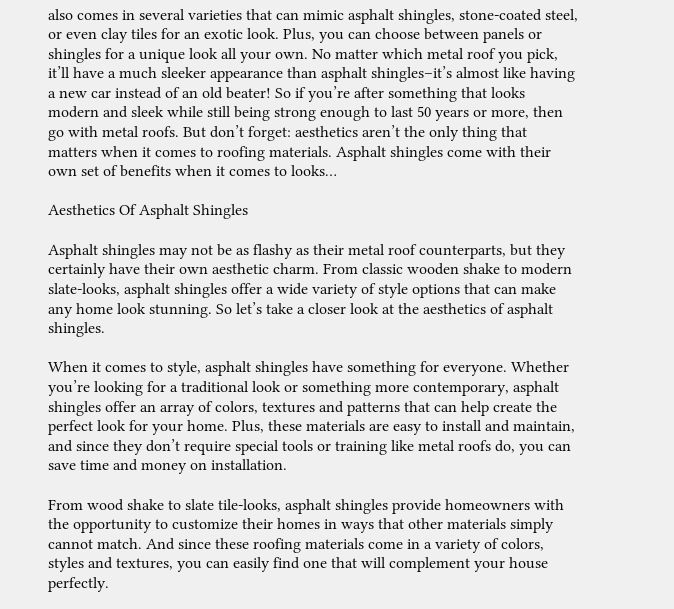also comes in several varieties that can mimic asphalt shingles, stone-coated steel, or even clay tiles for an exotic look. Plus, you can choose between panels or shingles for a unique look all your own. No matter which metal roof you pick, it’ll have a much sleeker appearance than asphalt shingles–it’s almost like having a new car instead of an old beater! So if you’re after something that looks modern and sleek while still being strong enough to last 50 years or more, then go with metal roofs. But don’t forget: aesthetics aren’t the only thing that matters when it comes to roofing materials. Asphalt shingles come with their own set of benefits when it comes to looks…

Aesthetics Of Asphalt Shingles

Asphalt shingles may not be as flashy as their metal roof counterparts, but they certainly have their own aesthetic charm. From classic wooden shake to modern slate-looks, asphalt shingles offer a wide variety of style options that can make any home look stunning. So let’s take a closer look at the aesthetics of asphalt shingles.

When it comes to style, asphalt shingles have something for everyone. Whether you’re looking for a traditional look or something more contemporary, asphalt shingles offer an array of colors, textures and patterns that can help create the perfect look for your home. Plus, these materials are easy to install and maintain, and since they don’t require special tools or training like metal roofs do, you can save time and money on installation.

From wood shake to slate tile-looks, asphalt shingles provide homeowners with the opportunity to customize their homes in ways that other materials simply cannot match. And since these roofing materials come in a variety of colors, styles and textures, you can easily find one that will complement your house perfectly.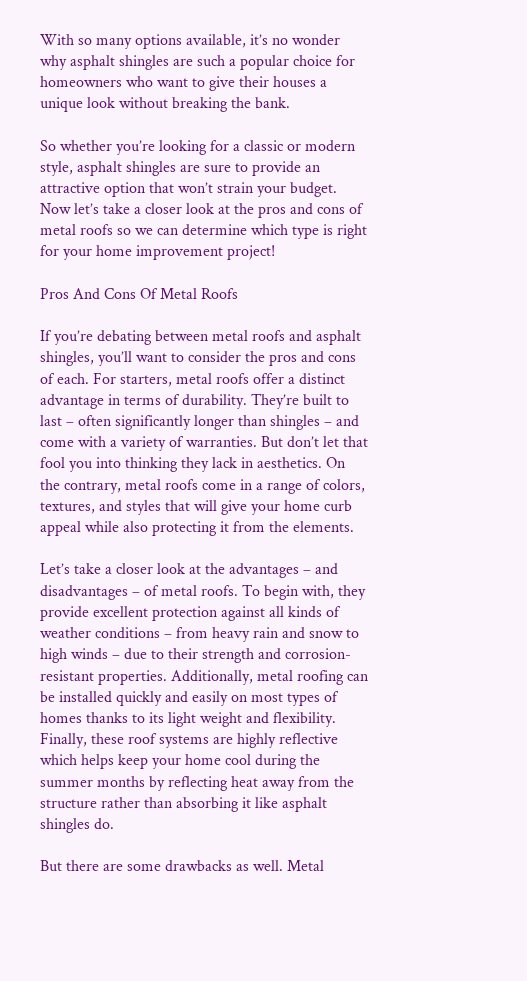With so many options available, it’s no wonder why asphalt shingles are such a popular choice for homeowners who want to give their houses a unique look without breaking the bank.

So whether you’re looking for a classic or modern style, asphalt shingles are sure to provide an attractive option that won’t strain your budget. Now let’s take a closer look at the pros and cons of metal roofs so we can determine which type is right for your home improvement project!

Pros And Cons Of Metal Roofs

If you’re debating between metal roofs and asphalt shingles, you’ll want to consider the pros and cons of each. For starters, metal roofs offer a distinct advantage in terms of durability. They’re built to last – often significantly longer than shingles – and come with a variety of warranties. But don’t let that fool you into thinking they lack in aesthetics. On the contrary, metal roofs come in a range of colors, textures, and styles that will give your home curb appeal while also protecting it from the elements.

Let’s take a closer look at the advantages – and disadvantages – of metal roofs. To begin with, they provide excellent protection against all kinds of weather conditions – from heavy rain and snow to high winds – due to their strength and corrosion-resistant properties. Additionally, metal roofing can be installed quickly and easily on most types of homes thanks to its light weight and flexibility. Finally, these roof systems are highly reflective which helps keep your home cool during the summer months by reflecting heat away from the structure rather than absorbing it like asphalt shingles do.

But there are some drawbacks as well. Metal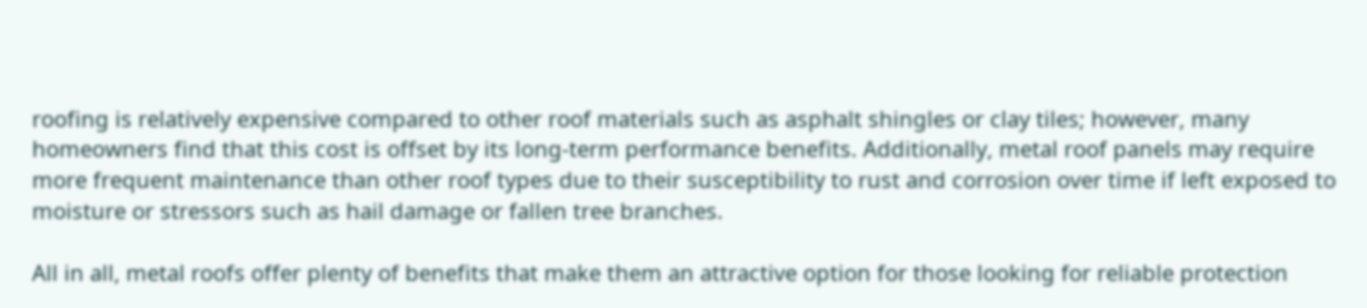roofing is relatively expensive compared to other roof materials such as asphalt shingles or clay tiles; however, many homeowners find that this cost is offset by its long-term performance benefits. Additionally, metal roof panels may require more frequent maintenance than other roof types due to their susceptibility to rust and corrosion over time if left exposed to moisture or stressors such as hail damage or fallen tree branches.

All in all, metal roofs offer plenty of benefits that make them an attractive option for those looking for reliable protection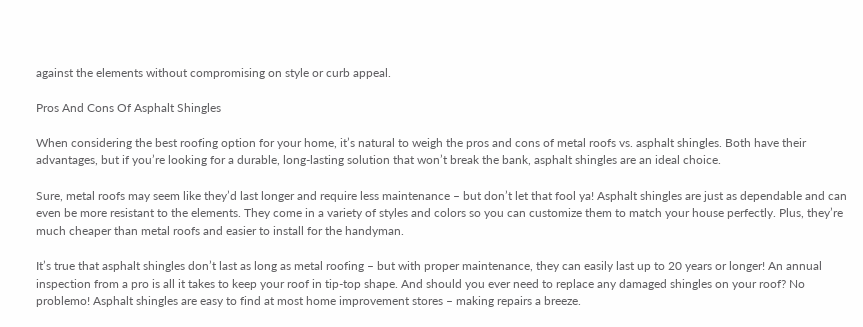against the elements without compromising on style or curb appeal.

Pros And Cons Of Asphalt Shingles

When considering the best roofing option for your home, it’s natural to weigh the pros and cons of metal roofs vs. asphalt shingles. Both have their advantages, but if you’re looking for a durable, long-lasting solution that won’t break the bank, asphalt shingles are an ideal choice.

Sure, metal roofs may seem like they’d last longer and require less maintenance – but don’t let that fool ya! Asphalt shingles are just as dependable and can even be more resistant to the elements. They come in a variety of styles and colors so you can customize them to match your house perfectly. Plus, they’re much cheaper than metal roofs and easier to install for the handyman.

It’s true that asphalt shingles don’t last as long as metal roofing – but with proper maintenance, they can easily last up to 20 years or longer! An annual inspection from a pro is all it takes to keep your roof in tip-top shape. And should you ever need to replace any damaged shingles on your roof? No problemo! Asphalt shingles are easy to find at most home improvement stores – making repairs a breeze.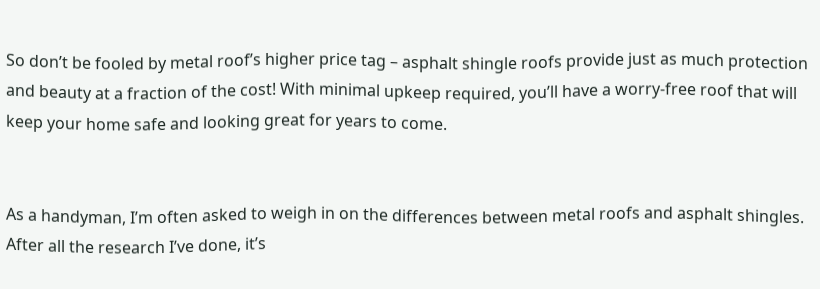So don’t be fooled by metal roof’s higher price tag – asphalt shingle roofs provide just as much protection and beauty at a fraction of the cost! With minimal upkeep required, you’ll have a worry-free roof that will keep your home safe and looking great for years to come.


As a handyman, I’m often asked to weigh in on the differences between metal roofs and asphalt shingles. After all the research I’ve done, it’s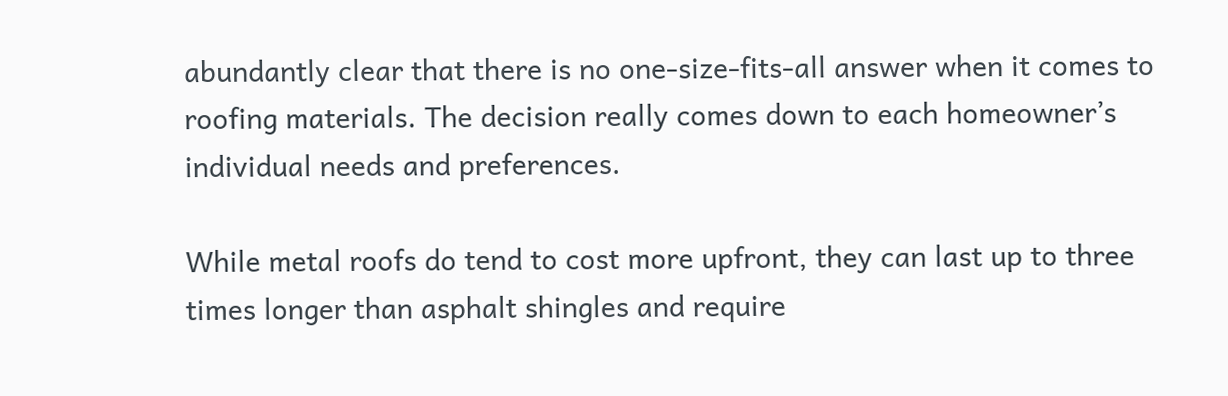abundantly clear that there is no one-size-fits-all answer when it comes to roofing materials. The decision really comes down to each homeowner’s individual needs and preferences.

While metal roofs do tend to cost more upfront, they can last up to three times longer than asphalt shingles and require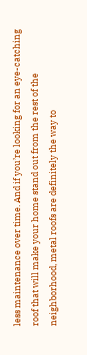less maintenance over time. And if you’re looking for an eye-catching roof that will make your home stand out from the rest of the neighborhood, metal roofs are definitely the way to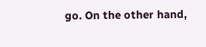go. On the other hand,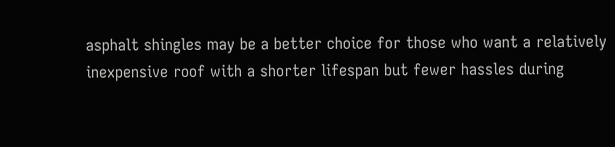asphalt shingles may be a better choice for those who want a relatively inexpensive roof with a shorter lifespan but fewer hassles during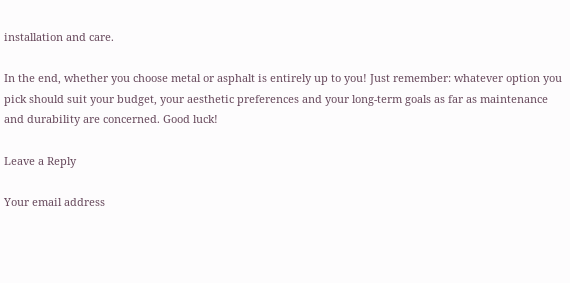installation and care.

In the end, whether you choose metal or asphalt is entirely up to you! Just remember: whatever option you pick should suit your budget, your aesthetic preferences and your long-term goals as far as maintenance and durability are concerned. Good luck!

Leave a Reply

Your email address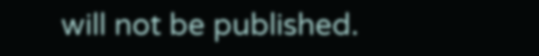will not be published.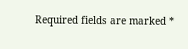Required fields are marked *